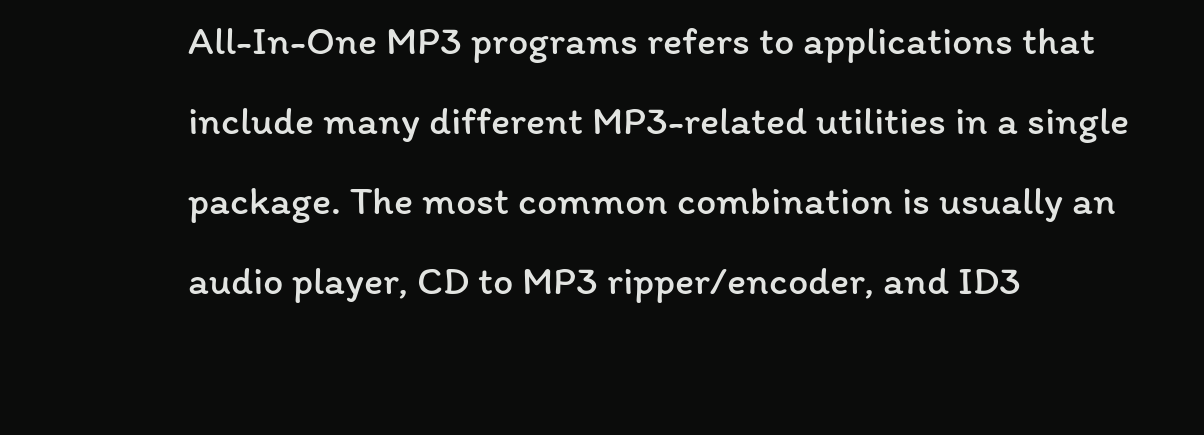All-In-One MP3 programs refers to applications that include many different MP3-related utilities in a single package. The most common combination is usually an audio player, CD to MP3 ripper/encoder, and ID3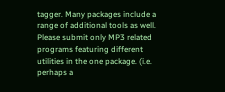tagger. Many packages include a range of additional tools as well.
Please submit only MP3 related programs featuring different utilities in the one package. (i.e. perhaps a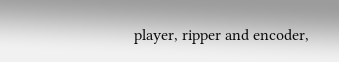player, ripper and encoder,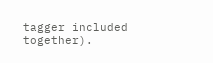tagger included together).